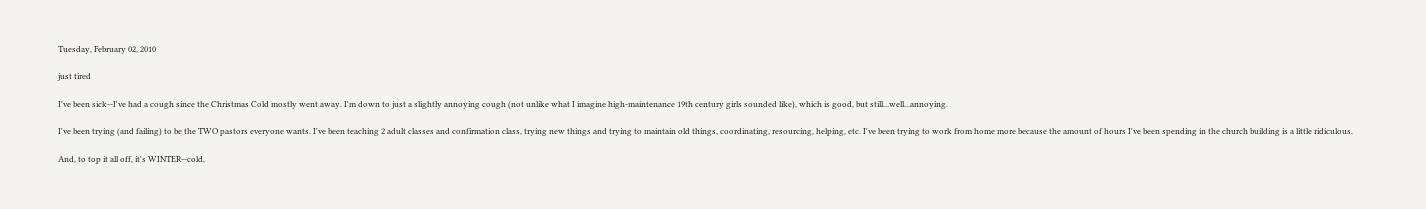Tuesday, February 02, 2010

just tired

I've been sick--I've had a cough since the Christmas Cold mostly went away. I'm down to just a slightly annoying cough (not unlike what I imagine high-maintenance 19th century girls sounded like), which is good, but still...well...annoying.

I've been trying (and failing) to be the TWO pastors everyone wants. I've been teaching 2 adult classes and confirmation class, trying new things and trying to maintain old things, coordinating, resourcing, helping, etc. I've been trying to work from home more because the amount of hours I've been spending in the church building is a little ridiculous.

And, to top it all off, it's WINTER--cold,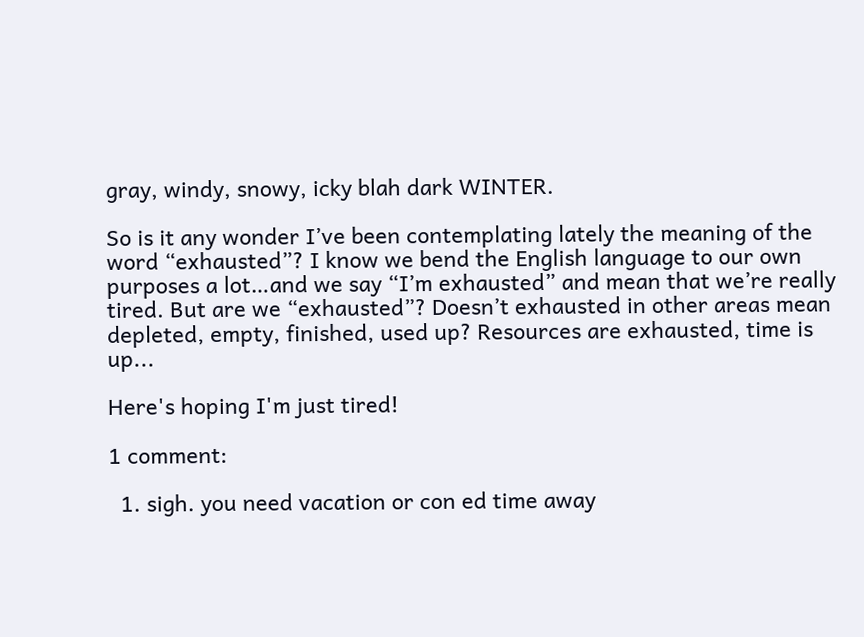gray, windy, snowy, icky blah dark WINTER.

So is it any wonder I’ve been contemplating lately the meaning of the word “exhausted”? I know we bend the English language to our own purposes a lot…and we say “I’m exhausted” and mean that we’re really tired. But are we “exhausted”? Doesn’t exhausted in other areas mean depleted, empty, finished, used up? Resources are exhausted, time is up...

Here's hoping I'm just tired!

1 comment:

  1. sigh. you need vacation or con ed time away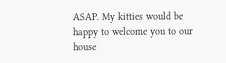ASAP. My kitties would be happy to welcome you to our house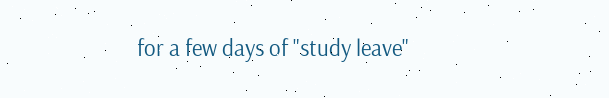for a few days of "study leave"